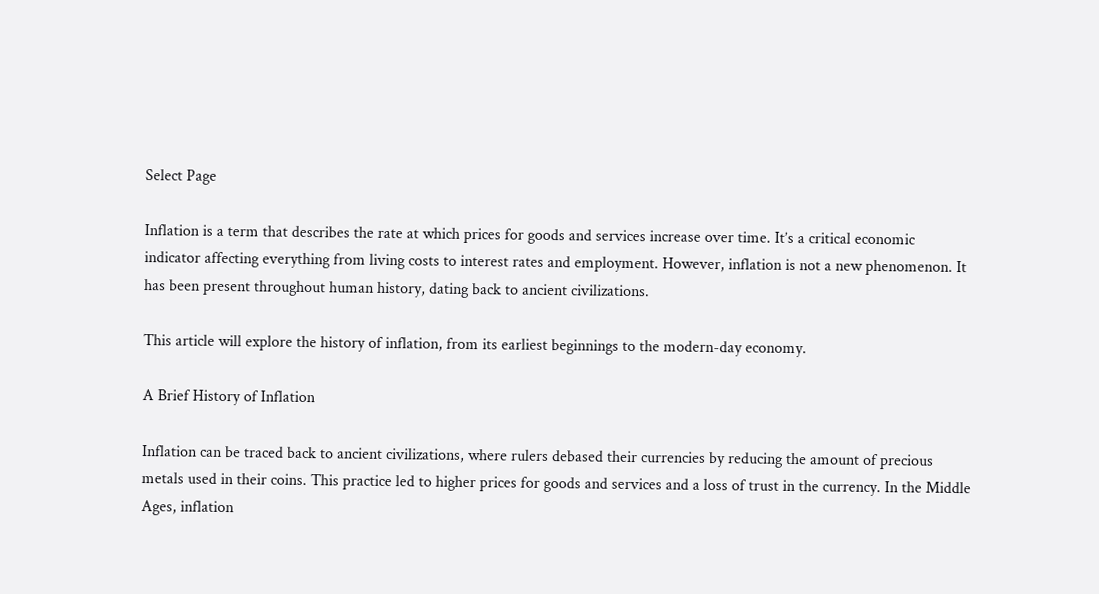Select Page

Inflation is a term that describes the rate at which prices for goods and services increase over time. It’s a critical economic indicator affecting everything from living costs to interest rates and employment. However, inflation is not a new phenomenon. It has been present throughout human history, dating back to ancient civilizations.

This article will explore the history of inflation, from its earliest beginnings to the modern-day economy.

A Brief History of Inflation

Inflation can be traced back to ancient civilizations, where rulers debased their currencies by reducing the amount of precious metals used in their coins. This practice led to higher prices for goods and services and a loss of trust in the currency. In the Middle Ages, inflation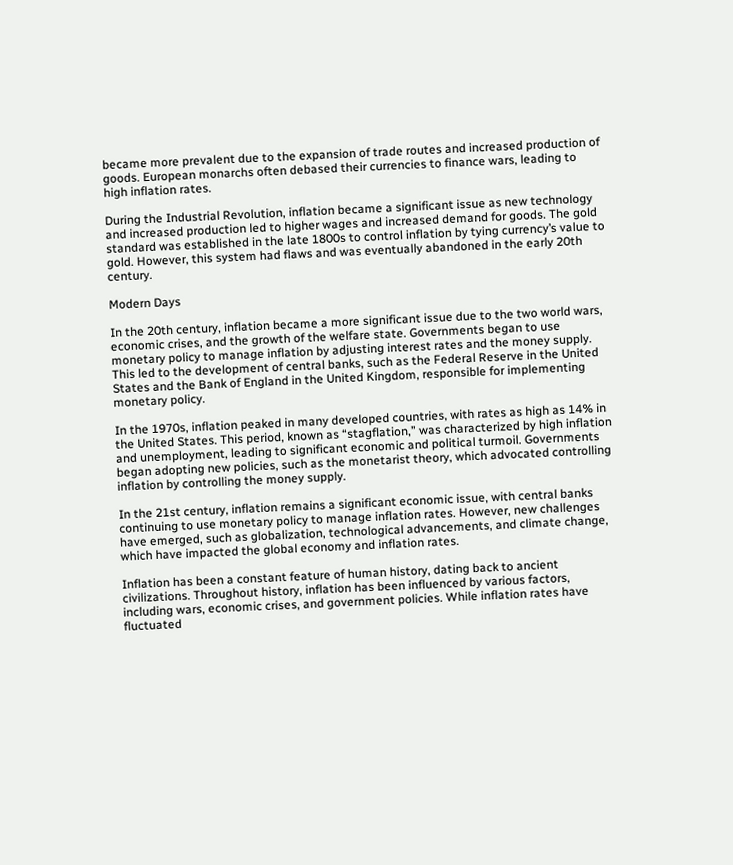became more prevalent due to the expansion of trade routes and increased production of goods. European monarchs often debased their currencies to finance wars, leading to high inflation rates.

During the Industrial Revolution, inflation became a significant issue as new technology and increased production led to higher wages and increased demand for goods. The gold standard was established in the late 1800s to control inflation by tying currency’s value to gold. However, this system had flaws and was eventually abandoned in the early 20th century.

Modern Days

In the 20th century, inflation became a more significant issue due to the two world wars, economic crises, and the growth of the welfare state. Governments began to use monetary policy to manage inflation by adjusting interest rates and the money supply. This led to the development of central banks, such as the Federal Reserve in the United States and the Bank of England in the United Kingdom, responsible for implementing monetary policy.

In the 1970s, inflation peaked in many developed countries, with rates as high as 14% in the United States. This period, known as “stagflation,” was characterized by high inflation and unemployment, leading to significant economic and political turmoil. Governments began adopting new policies, such as the monetarist theory, which advocated controlling inflation by controlling the money supply.

In the 21st century, inflation remains a significant economic issue, with central banks continuing to use monetary policy to manage inflation rates. However, new challenges have emerged, such as globalization, technological advancements, and climate change, which have impacted the global economy and inflation rates.

Inflation has been a constant feature of human history, dating back to ancient civilizations. Throughout history, inflation has been influenced by various factors, including wars, economic crises, and government policies. While inflation rates have fluctuated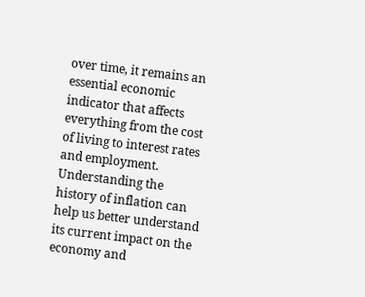over time, it remains an essential economic indicator that affects everything from the cost of living to interest rates and employment. Understanding the history of inflation can help us better understand its current impact on the economy and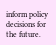inform policy decisions for the future.